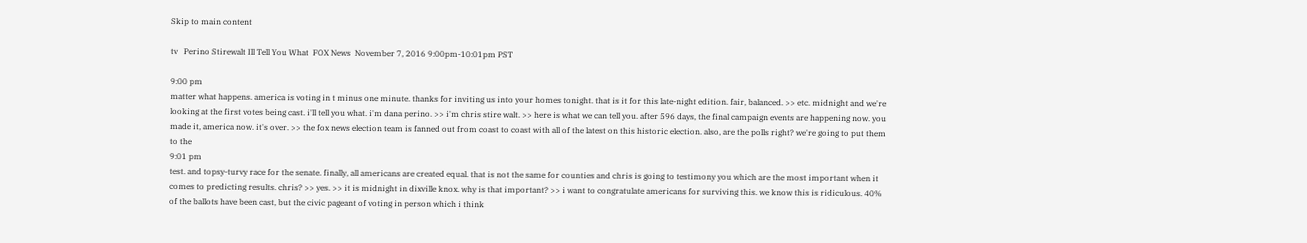Skip to main content

tv   Perino Stirewalt Ill Tell You What  FOX News  November 7, 2016 9:00pm-10:01pm PST

9:00 pm
matter what happens. america is voting in t minus one minute. thanks for inviting us into your homes tonight. that is it for this late-night edition. fair, balanced. >> etc. midnight and we're looking at the first votes being cast. i'll tell you what. i'm dana perino. >> i'm chris stire walt. >> here is what we can tell you. after 596 days, the final campaign events are happening now. you made it, america now. it's over. >> the fox news election team is fanned out from coast to coast with all of the latest on this historic election. also, are the polls right? we're going to put them to the
9:01 pm
test. and topsy-turvy race for the senate. finally, all americans are created equal. that is not the same for counties and chris is going to testimony you which are the most important when it comes to predicting results. chris? >> yes. >> it is midnight in dixville knox. why is that important? >> i want to congratulate americans for surviving this. we know this is ridiculous. 40% of the ballots have been cast, but the civic pageant of voting in person which i think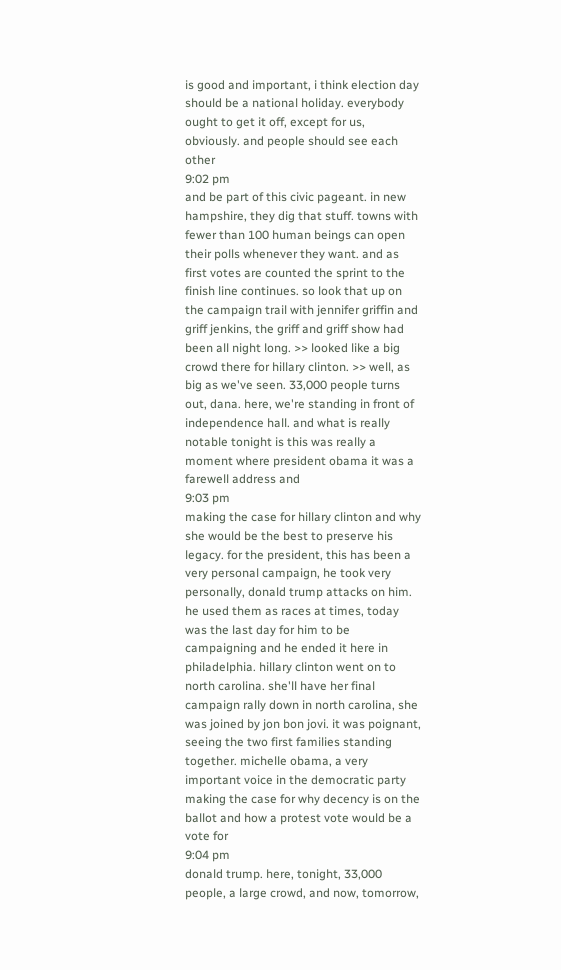is good and important, i think election day should be a national holiday. everybody ought to get it off, except for us, obviously. and people should see each other
9:02 pm
and be part of this civic pageant. in new hampshire, they dig that stuff. towns with fewer than 100 human beings can open their polls whenever they want. and as first votes are counted the sprint to the finish line continues. so look that up on the campaign trail with jennifer griffin and griff jenkins, the griff and griff show had been all night long. >> looked like a big crowd there for hillary clinton. >> well, as big as we've seen. 33,000 people turns out, dana. here, we're standing in front of independence hall. and what is really notable tonight is this was really a moment where president obama it was a farewell address and
9:03 pm
making the case for hillary clinton and why she would be the best to preserve his legacy. for the president, this has been a very personal campaign, he took very personally, donald trump attacks on him. he used them as races at times, today was the last day for him to be campaigning and he ended it here in philadelphia. hillary clinton went on to north carolina. she'll have her final campaign rally down in north carolina, she was joined by jon bon jovi. it was poignant, seeing the two first families standing together. michelle obama, a very important voice in the democratic party making the case for why decency is on the ballot and how a protest vote would be a vote for
9:04 pm
donald trump. here, tonight, 33,000 people, a large crowd, and now, tomorrow,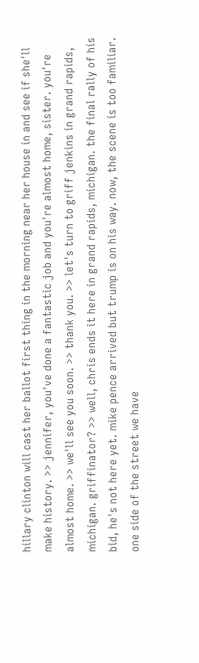hillary clinton will cast her ballot first thing in the morning near her house in and see if she'll make history. >> jennifer, you've done a fantastic job and you're almost home, sister. you're almost home. >> we'll see you soon. >> thank you. >> let's turn to griff jenkins in grand rapids, michigan. griffinator? >> well, chris ends it here in grand rapids, michigan. the final rally of his bid, he's not here yet. mike pence arrived but trump is on his way. now, the scene is too familiar. one side of the street we have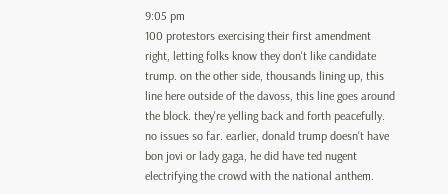9:05 pm
100 protestors exercising their first amendment right, letting folks know they don't like candidate trump. on the other side, thousands lining up, this line here outside of the davoss, this line goes around the block. they're yelling back and forth peacefully. no issues so far. earlier, donald trump doesn't have bon jovi or lady gaga, he did have ted nugent electrifying the crowd with the national anthem.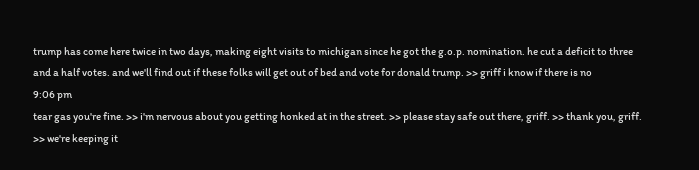trump has come here twice in two days, making eight visits to michigan since he got the g.o.p. nomination. he cut a deficit to three and a half votes. and we'll find out if these folks will get out of bed and vote for donald trump. >> griff i know if there is no
9:06 pm
tear gas you're fine. >> i'm nervous about you getting honked at in the street. >> please stay safe out there, griff. >> thank you, griff. >> we're keeping it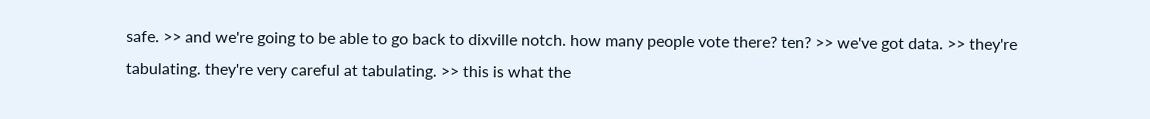safe. >> and we're going to be able to go back to dixville notch. how many people vote there? ten? >> we've got data. >> they're tabulating. they're very careful at tabulating. >> this is what the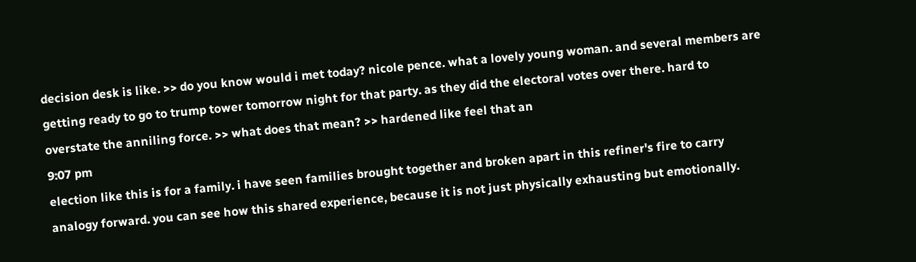decision desk is like. >> do you know would i met today? nicole pence. what a lovely young woman. and several members are getting ready to go to trump tower tomorrow night for that party. as they did the electoral votes over there. hard to overstate the anniling force. >> what does that mean? >> hardened like feel that an
9:07 pm
election like this is for a family. i have seen families brought together and broken apart in this refiner's fire to carry analogy forward. you can see how this shared experience, because it is not just physically exhausting but emotionally.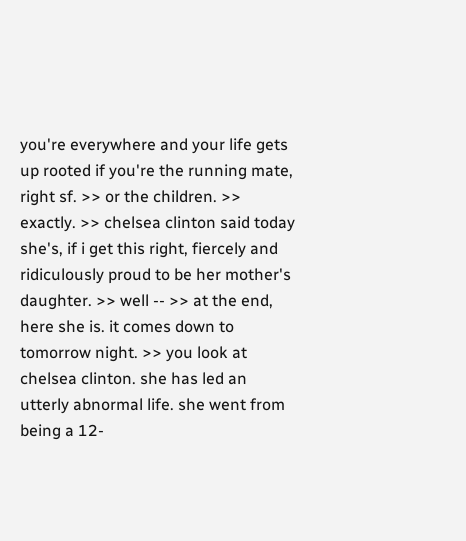you're everywhere and your life gets up rooted if you're the running mate, right sf. >> or the children. >> exactly. >> chelsea clinton said today she's, if i get this right, fiercely and ridiculously proud to be her mother's daughter. >> well -- >> at the end, here she is. it comes down to tomorrow night. >> you look at chelsea clinton. she has led an utterly abnormal life. she went from being a 12-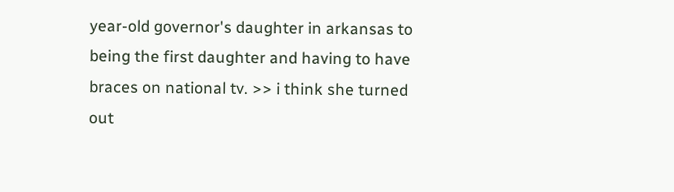year-old governor's daughter in arkansas to being the first daughter and having to have braces on national tv. >> i think she turned out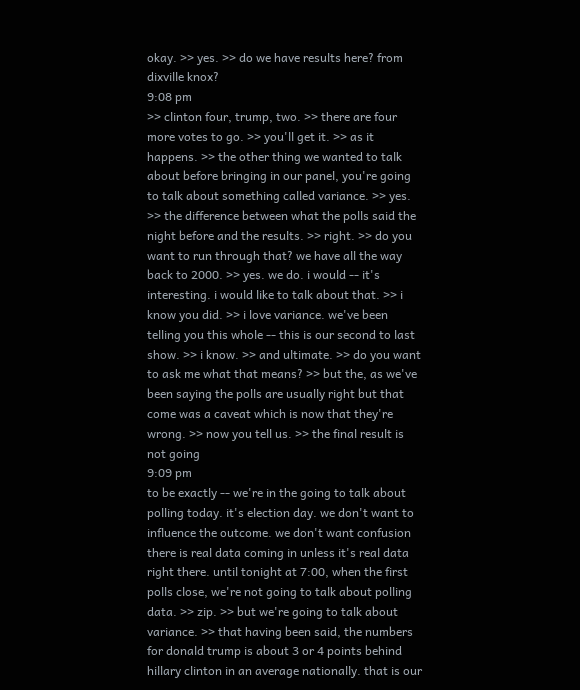okay. >> yes. >> do we have results here? from dixville knox?
9:08 pm
>> clinton four, trump, two. >> there are four more votes to go. >> you'll get it. >> as it happens. >> the other thing we wanted to talk about before bringing in our panel, you're going to talk about something called variance. >> yes. >> the difference between what the polls said the night before and the results. >> right. >> do you want to run through that? we have all the way back to 2000. >> yes. we do. i would -- it's interesting. i would like to talk about that. >> i know you did. >> i love variance. we've been telling you this whole -- this is our second to last show. >> i know. >> and ultimate. >> do you want to ask me what that means? >> but the, as we've been saying the polls are usually right but that come was a caveat which is now that they're wrong. >> now you tell us. >> the final result is not going
9:09 pm
to be exactly -- we're in the going to talk about polling today. it's election day. we don't want to influence the outcome. we don't want confusion there is real data coming in unless it's real data right there. until tonight at 7:00, when the first polls close, we're not going to talk about polling data. >> zip. >> but we're going to talk about variance. >> that having been said, the numbers for donald trump is about 3 or 4 points behind hillary clinton in an average nationally. that is our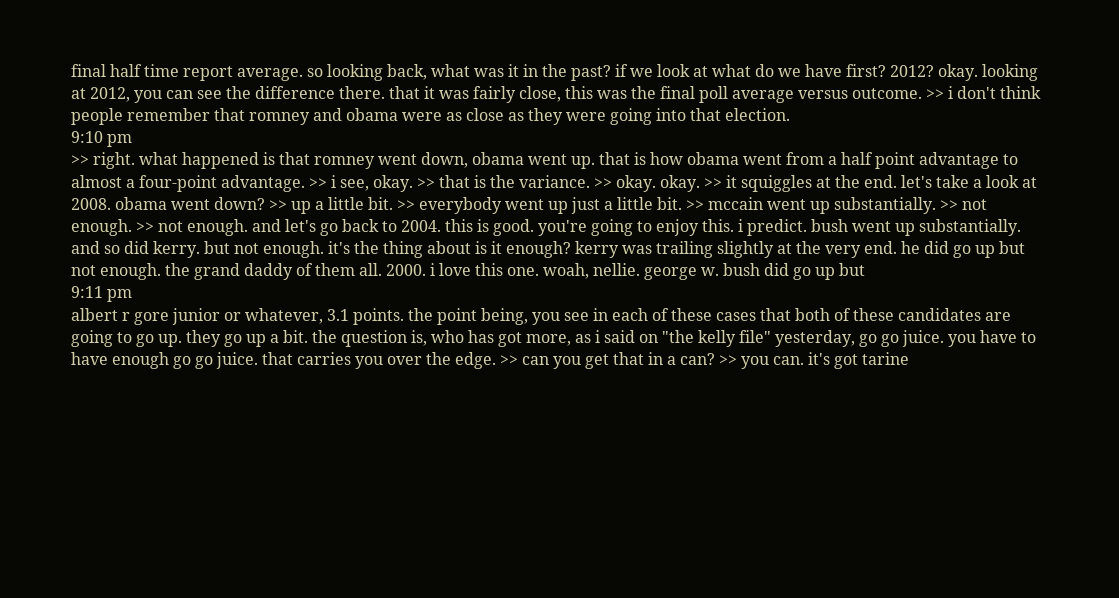final half time report average. so looking back, what was it in the past? if we look at what do we have first? 2012? okay. looking at 2012, you can see the difference there. that it was fairly close, this was the final poll average versus outcome. >> i don't think people remember that romney and obama were as close as they were going into that election.
9:10 pm
>> right. what happened is that romney went down, obama went up. that is how obama went from a half point advantage to almost a four-point advantage. >> i see, okay. >> that is the variance. >> okay. okay. >> it squiggles at the end. let's take a look at 2008. obama went down? >> up a little bit. >> everybody went up just a little bit. >> mccain went up substantially. >> not enough. >> not enough. and let's go back to 2004. this is good. you're going to enjoy this. i predict. bush went up substantially. and so did kerry. but not enough. it's the thing about is it enough? kerry was trailing slightly at the very end. he did go up but not enough. the grand daddy of them all. 2000. i love this one. woah, nellie. george w. bush did go up but
9:11 pm
albert r gore junior or whatever, 3.1 points. the point being, you see in each of these cases that both of these candidates are going to go up. they go up a bit. the question is, who has got more, as i said on "the kelly file" yesterday, go go juice. you have to have enough go go juice. that carries you over the edge. >> can you get that in a can? >> you can. it's got tarine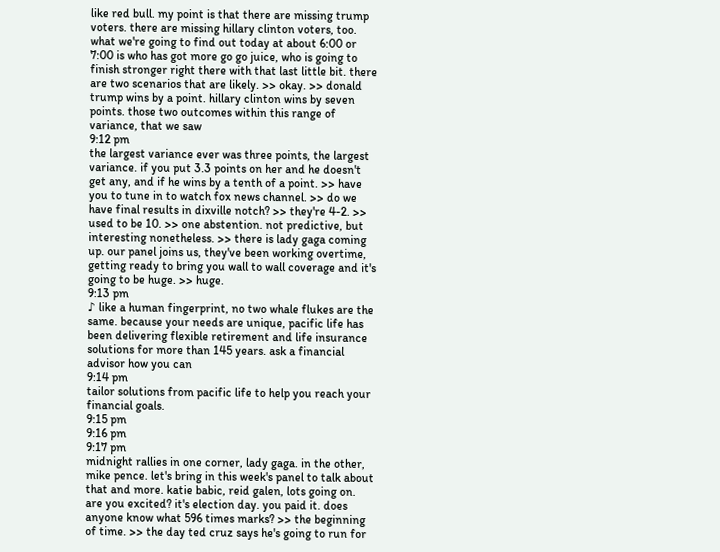like red bull. my point is that there are missing trump voters. there are missing hillary clinton voters, too. what we're going to find out today at about 6:00 or 7:00 is who has got more go go juice, who is going to finish stronger right there with that last little bit. there are two scenarios that are likely. >> okay. >> donald trump wins by a point. hillary clinton wins by seven points. those two outcomes within this range of variance, that we saw
9:12 pm
the largest variance ever was three points, the largest variance. if you put 3.3 points on her and he doesn't get any, and if he wins by a tenth of a point. >> have you to tune in to watch fox news channel. >> do we have final results in dixville notch? >> they're 4-2. >> used to be 10. >> one abstention. not predictive, but interesting nonetheless. >> there is lady gaga coming up. our panel joins us, they've been working overtime, getting ready to bring you wall to wall coverage and it's going to be huge. >> huge.
9:13 pm
♪ like a human fingerprint, no two whale flukes are the same. because your needs are unique, pacific life has been delivering flexible retirement and life insurance solutions for more than 145 years. ask a financial advisor how you can
9:14 pm
tailor solutions from pacific life to help you reach your financial goals.
9:15 pm
9:16 pm
9:17 pm
midnight rallies in one corner, lady gaga. in the other, mike pence. let's bring in this week's panel to talk about that and more. katie babic, reid galen, lots going on. are you excited? it's election day. you paid it. does anyone know what 596 times marks? >> the beginning of time. >> the day ted cruz says he's going to run for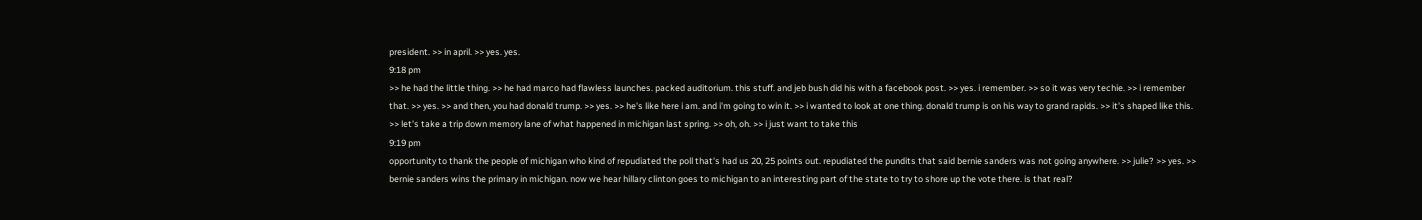president. >> in april. >> yes. yes.
9:18 pm
>> he had the little thing. >> he had marco had flawless launches. packed auditorium. this stuff. and jeb bush did his with a facebook post. >> yes. i remember. >> so it was very techie. >> i remember that. >> yes. >> and then, you had donald trump. >> yes. >> he's like here i am. and i'm going to win it. >> i wanted to look at one thing. donald trump is on his way to grand rapids. >> it's shaped like this. >> let's take a trip down memory lane of what happened in michigan last spring. >> oh, oh. >> i just want to take this
9:19 pm
opportunity to thank the people of michigan who kind of repudiated the poll that's had us 20, 25 points out. repudiated the pundits that said bernie sanders was not going anywhere. >> julie? >> yes. >> bernie sanders wins the primary in michigan. now we hear hillary clinton goes to michigan to an interesting part of the state to try to shore up the vote there. is that real?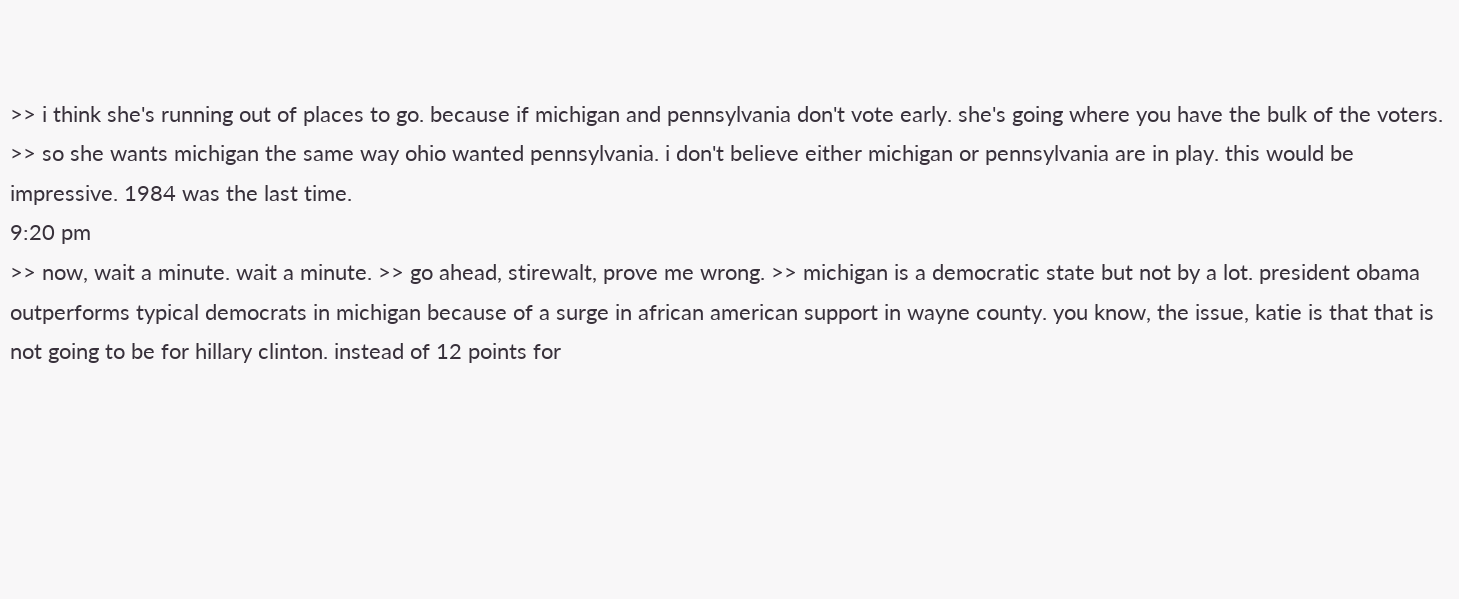>> i think she's running out of places to go. because if michigan and pennsylvania don't vote early. she's going where you have the bulk of the voters. >> so she wants michigan the same way ohio wanted pennsylvania. i don't believe either michigan or pennsylvania are in play. this would be impressive. 1984 was the last time.
9:20 pm
>> now, wait a minute. wait a minute. >> go ahead, stirewalt, prove me wrong. >> michigan is a democratic state but not by a lot. president obama outperforms typical democrats in michigan because of a surge in african american support in wayne county. you know, the issue, katie is that that is not going to be for hillary clinton. instead of 12 points for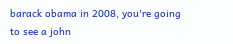barack obama in 2008, you're going to see a john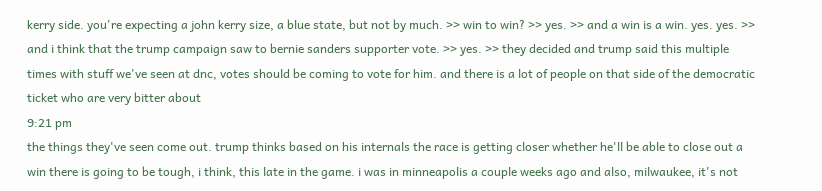kerry side. you're expecting a john kerry size, a blue state, but not by much. >> win to win? >> yes. >> and a win is a win. yes. yes. >> and i think that the trump campaign saw to bernie sanders supporter vote. >> yes. >> they decided and trump said this multiple times with stuff we've seen at dnc, votes should be coming to vote for him. and there is a lot of people on that side of the democratic ticket who are very bitter about
9:21 pm
the things they've seen come out. trump thinks based on his internals the race is getting closer whether he'll be able to close out a win there is going to be tough, i think, this late in the game. i was in minneapolis a couple weeks ago and also, milwaukee, it's not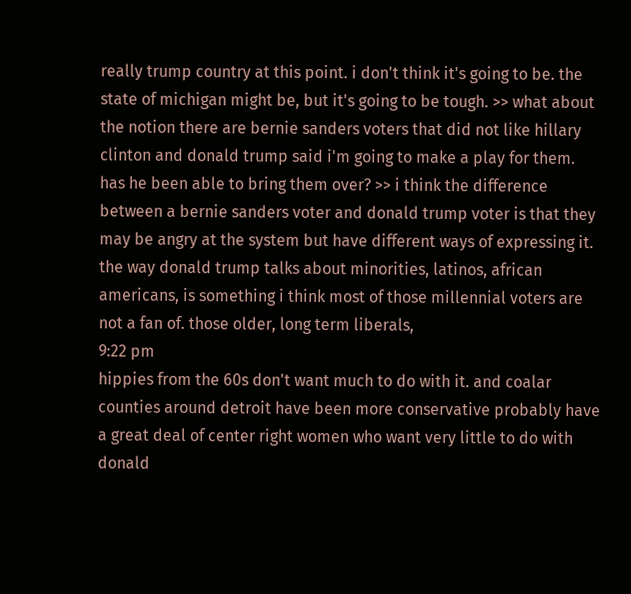really trump country at this point. i don't think it's going to be. the state of michigan might be, but it's going to be tough. >> what about the notion there are bernie sanders voters that did not like hillary clinton and donald trump said i'm going to make a play for them. has he been able to bring them over? >> i think the difference between a bernie sanders voter and donald trump voter is that they may be angry at the system but have different ways of expressing it. the way donald trump talks about minorities, latinos, african americans, is something i think most of those millennial voters are not a fan of. those older, long term liberals,
9:22 pm
hippies from the 60s don't want much to do with it. and coalar counties around detroit have been more conservative probably have a great deal of center right women who want very little to do with donald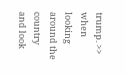trump. >> when looking around the country and look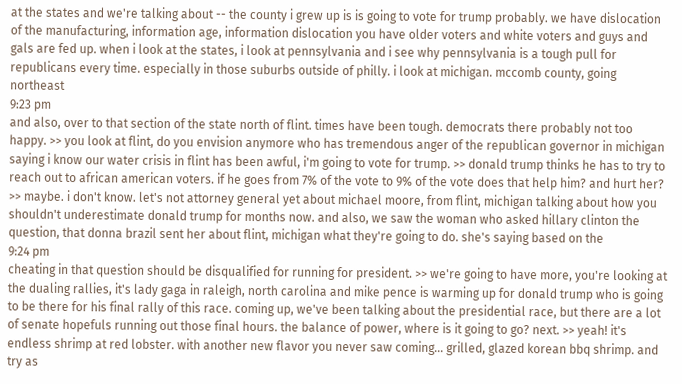at the states and we're talking about -- the county i grew up is is going to vote for trump probably. we have dislocation of the manufacturing, information age, information dislocation you have older voters and white voters and guys and gals are fed up. when i look at the states, i look at pennsylvania and i see why pennsylvania is a tough pull for republicans every time. especially in those suburbs outside of philly. i look at michigan. mccomb county, going northeast
9:23 pm
and also, over to that section of the state north of flint. times have been tough. democrats there probably not too happy. >> you look at flint, do you envision anymore who has tremendous anger of the republican governor in michigan saying i know our water crisis in flint has been awful, i'm going to vote for trump. >> donald trump thinks he has to try to reach out to african american voters. if he goes from 7% of the vote to 9% of the vote does that help him? and hurt her? >> maybe. i don't know. let's not attorney general yet about michael moore, from flint, michigan talking about how you shouldn't underestimate donald trump for months now. and also, we saw the woman who asked hillary clinton the question, that donna brazil sent her about flint, michigan what they're going to do. she's saying based on the
9:24 pm
cheating in that question should be disqualified for running for president. >> we're going to have more, you're looking at the dualing rallies, it's lady gaga in raleigh, north carolina and mike pence is warming up for donald trump who is going to be there for his final rally of this race. coming up, we've been talking about the presidential race, but there are a lot of senate hopefuls running out those final hours. the balance of power, where is it going to go? next. >> yeah! it's endless shrimp at red lobster. with another new flavor you never saw coming... grilled, glazed korean bbq shrimp. and try as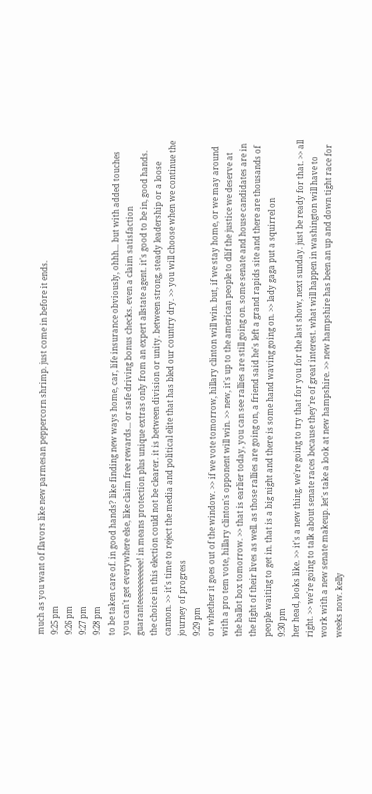much as you want of flavors like new parmesan peppercorn shrimp. just come in before it ends.
9:25 pm
9:26 pm
9:27 pm
9:28 pm
to be taken care of. in good hands? like finding new ways home, car, life insurance obviously, ohhh... but with added touches you can't get everywhere else, like claim free rewards... or safe driving bonus checks. even a claim satisfaction guaranteeeeeeeeeee! in means protection plus unique extras only from an expert allstate agent. it's good to be in, good hands. the choice in this election could not be clearer. it is between division or unity. between strong, steady leadership or a loose cannon. >> it's time to reject the media and political elite that has bled our country dry. >> you will choose when we continue the journey of progress
9:29 pm
or whether it goes out of the window. >> if we vote tomorrow, hillary clinton will win. but, if we stay home, or we may around with a pro tem vote, hillary clinton's opponent will win. >> new, it's up to the american people to dlif the justice we deserve at the ballot box tomorrow. >> that is earlier today, you can see rallies are still going on. some senate and house candidates are in the fight of their lives as well. as those rallies are going on, a friend said he's left a grand rapids site and there are thousands of people waiting to get in. that is a big night and there is some hand waving going on. >> lady gaga put a squirrel on
9:30 pm
her head, looks like. >> it's a new thing. we're going to try that for you for the last show, next sunday. just be ready for that. >> all right. >> we're going to talk about senate races because they're of great interest. what will happen in washington will have to work with a new senate makeup. let's take a look at new hampshire. >> new hampshire has been an up and down tight race for weeks now. kelly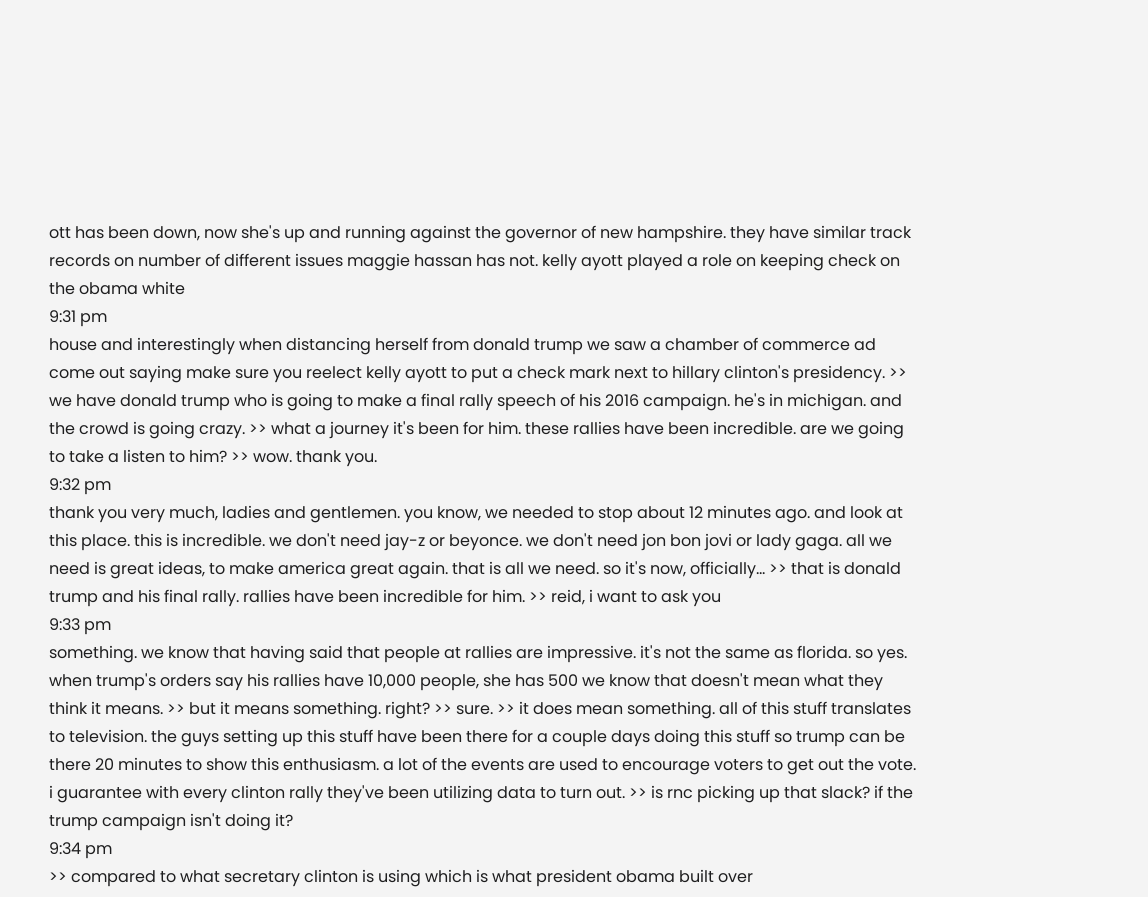ott has been down, now she's up and running against the governor of new hampshire. they have similar track records on number of different issues maggie hassan has not. kelly ayott played a role on keeping check on the obama white
9:31 pm
house and interestingly when distancing herself from donald trump we saw a chamber of commerce ad come out saying make sure you reelect kelly ayott to put a check mark next to hillary clinton's presidency. >> we have donald trump who is going to make a final rally speech of his 2016 campaign. he's in michigan. and the crowd is going crazy. >> what a journey it's been for him. these rallies have been incredible. are we going to take a listen to him? >> wow. thank you.
9:32 pm
thank you very much, ladies and gentlemen. you know, we needed to stop about 12 minutes ago. and look at this place. this is incredible. we don't need jay-z or beyonce. we don't need jon bon jovi or lady gaga. all we need is great ideas, to make america great again. that is all we need. so it's now, officially... >> that is donald trump and his final rally. rallies have been incredible for him. >> reid, i want to ask you
9:33 pm
something. we know that having said that people at rallies are impressive. it's not the same as florida. so yes. when trump's orders say his rallies have 10,000 people, she has 500 we know that doesn't mean what they think it means. >> but it means something. right? >> sure. >> it does mean something. all of this stuff translates to television. the guys setting up this stuff have been there for a couple days doing this stuff so trump can be there 20 minutes to show this enthusiasm. a lot of the events are used to encourage voters to get out the vote. i guarantee with every clinton rally they've been utilizing data to turn out. >> is rnc picking up that slack? if the trump campaign isn't doing it?
9:34 pm
>> compared to what secretary clinton is using which is what president obama built over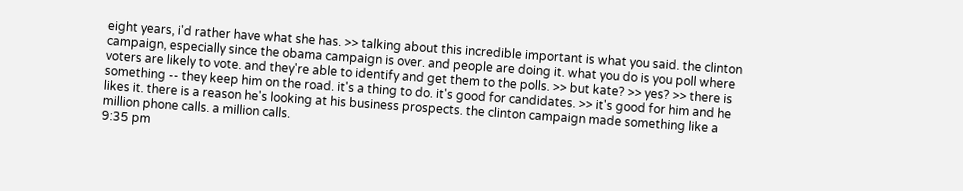eight years, i'd rather have what she has. >> talking about this incredible important is what you said. the clinton campaign, especially since the obama campaign is over. and people are doing it. what you do is you poll where voters are likely to vote. and they're able to identify and get them to the polls. >> but kate? >> yes? >> there is something -- they keep him on the road. it's a thing to do. it's good for candidates. >> it's good for him and he likes it. there is a reason he's looking at his business prospects. the clinton campaign made something like a million phone calls. a million calls.
9:35 pm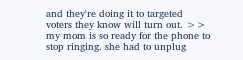and they're doing it to targeted voters they know will turn out. >> my mom is so ready for the phone to stop ringing. she had to unplug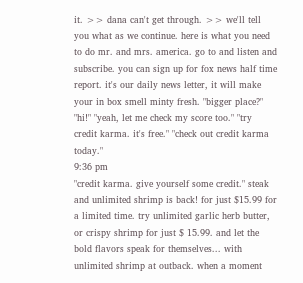it. >> dana can't get through. >> we'll tell you what as we continue. here is what you need to do mr. and mrs. america. go to and listen and subscribe. you can sign up for fox news half time report. it's our daily news letter, it will make your in box smell minty fresh. "bigger place?" "hi!" "yeah, let me check my score too." "try credit karma. it's free." "check out credit karma today."
9:36 pm
"credit karma. give yourself some credit." steak and unlimited shrimp is back! for just $15.99 for a limited time. try unlimited garlic herb butter, or crispy shrimp for just $ 15.99. and let the bold flavors speak for themselves... with unlimited shrimp at outback. when a moment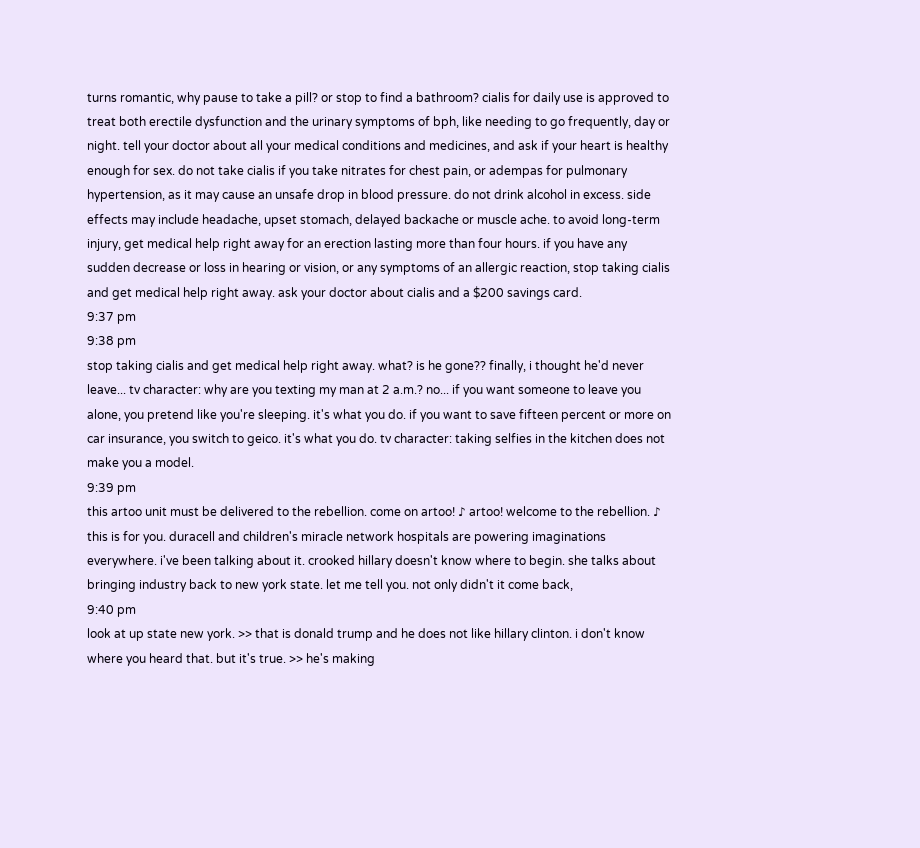turns romantic, why pause to take a pill? or stop to find a bathroom? cialis for daily use is approved to treat both erectile dysfunction and the urinary symptoms of bph, like needing to go frequently, day or night. tell your doctor about all your medical conditions and medicines, and ask if your heart is healthy enough for sex. do not take cialis if you take nitrates for chest pain, or adempas for pulmonary hypertension, as it may cause an unsafe drop in blood pressure. do not drink alcohol in excess. side effects may include headache, upset stomach, delayed backache or muscle ache. to avoid long-term injury, get medical help right away for an erection lasting more than four hours. if you have any sudden decrease or loss in hearing or vision, or any symptoms of an allergic reaction, stop taking cialis and get medical help right away. ask your doctor about cialis and a $200 savings card.
9:37 pm
9:38 pm
stop taking cialis and get medical help right away. what? is he gone?? finally, i thought he'd never leave... tv character: why are you texting my man at 2 a.m.? no... if you want someone to leave you alone, you pretend like you're sleeping. it's what you do. if you want to save fifteen percent or more on car insurance, you switch to geico. it's what you do. tv character: taking selfies in the kitchen does not make you a model.
9:39 pm
this artoo unit must be delivered to the rebellion. come on artoo! ♪ artoo! welcome to the rebellion. ♪ this is for you. duracell and children's miracle network hospitals are powering imaginations everywhere. i've been talking about it. crooked hillary doesn't know where to begin. she talks about bringing industry back to new york state. let me tell you. not only didn't it come back,
9:40 pm
look at up state new york. >> that is donald trump and he does not like hillary clinton. i don't know where you heard that. but it's true. >> he's making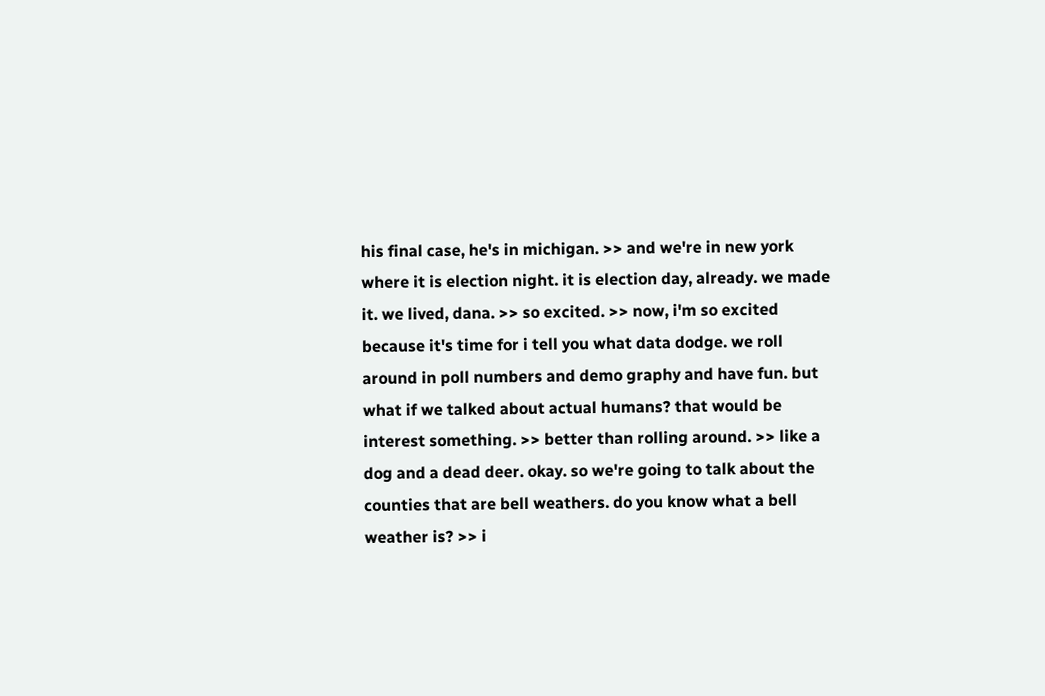his final case, he's in michigan. >> and we're in new york where it is election night. it is election day, already. we made it. we lived, dana. >> so excited. >> now, i'm so excited because it's time for i tell you what data dodge. we roll around in poll numbers and demo graphy and have fun. but what if we talked about actual humans? that would be interest something. >> better than rolling around. >> like a dog and a dead deer. okay. so we're going to talk about the counties that are bell weathers. do you know what a bell weather is? >> i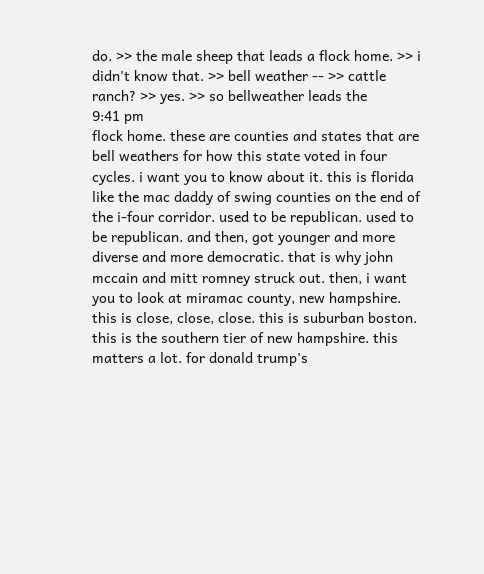do. >> the male sheep that leads a flock home. >> i didn't know that. >> bell weather -- >> cattle ranch? >> yes. >> so bellweather leads the
9:41 pm
flock home. these are counties and states that are bell weathers for how this state voted in four cycles. i want you to know about it. this is florida like the mac daddy of swing counties on the end of the i-four corridor. used to be republican. used to be republican. and then, got younger and more diverse and more democratic. that is why john mccain and mitt romney struck out. then, i want you to look at miramac county, new hampshire. this is close, close, close. this is suburban boston. this is the southern tier of new hampshire. this matters a lot. for donald trump's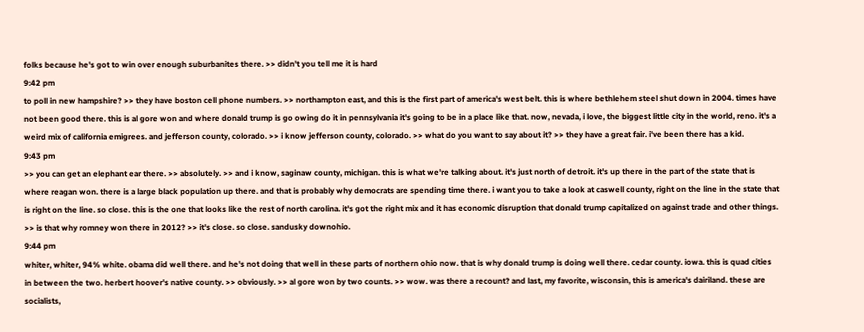folks because he's got to win over enough suburbanites there. >> didn't you tell me it is hard
9:42 pm
to poll in new hampshire? >> they have boston cell phone numbers. >> northampton east, and this is the first part of america's west belt. this is where bethlehem steel shut down in 2004. times have not been good there. this is al gore won and where donald trump is go owing do it in pennsylvania it's going to be in a place like that. now, nevada, i love, the biggest little city in the world, reno. it's a weird mix of california emigrees. and jefferson county, colorado. >> i know jefferson county, colorado. >> what do you want to say about it? >> they have a great fair. i've been there has a kid.
9:43 pm
>> you can get an elephant ear there. >> absolutely. >> and i know, saginaw county, michigan. this is what we're talking about. it's just north of detroit. it's up there in the part of the state that is where reagan won. there is a large black population up there. and that is probably why democrats are spending time there. i want you to take a look at caswell county, right on the line in the state that is right on the line. so close. this is the one that looks like the rest of north carolina. it's got the right mix and it has economic disruption that donald trump capitalized on against trade and other things. >> is that why romney won there in 2012? >> it's close. so close. sandusky downohio.
9:44 pm
whiter, whiter, 94% white. obama did well there. and he's not doing that well in these parts of northern ohio now. that is why donald trump is doing well there. cedar county. iowa. this is quad cities in between the two. herbert hoover's native county. >> obviously. >> al gore won by two counts. >> wow. was there a recount? and last, my favorite, wisconsin, this is america's dairiland. these are socialists,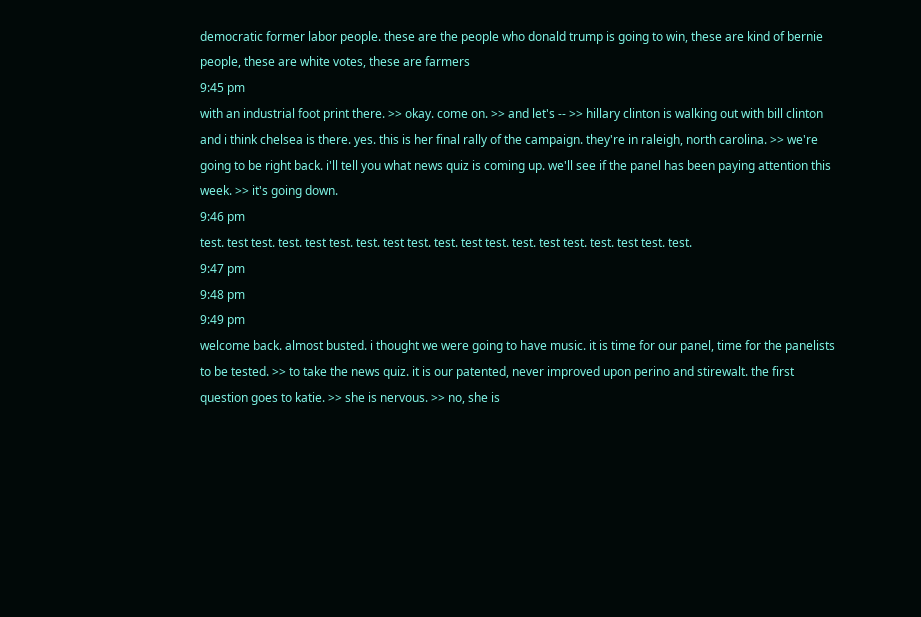democratic former labor people. these are the people who donald trump is going to win, these are kind of bernie people, these are white votes, these are farmers
9:45 pm
with an industrial foot print there. >> okay. come on. >> and let's -- >> hillary clinton is walking out with bill clinton and i think chelsea is there. yes. this is her final rally of the campaign. they're in raleigh, north carolina. >> we're going to be right back. i'll tell you what news quiz is coming up. we'll see if the panel has been paying attention this week. >> it's going down.
9:46 pm
test. test test. test. test test. test. test test. test. test test. test. test test. test. test test. test.
9:47 pm
9:48 pm
9:49 pm
welcome back. almost busted. i thought we were going to have music. it is time for our panel, time for the panelists to be tested. >> to take the news quiz. it is our patented, never improved upon perino and stirewalt. the first question goes to katie. >> she is nervous. >> no, she is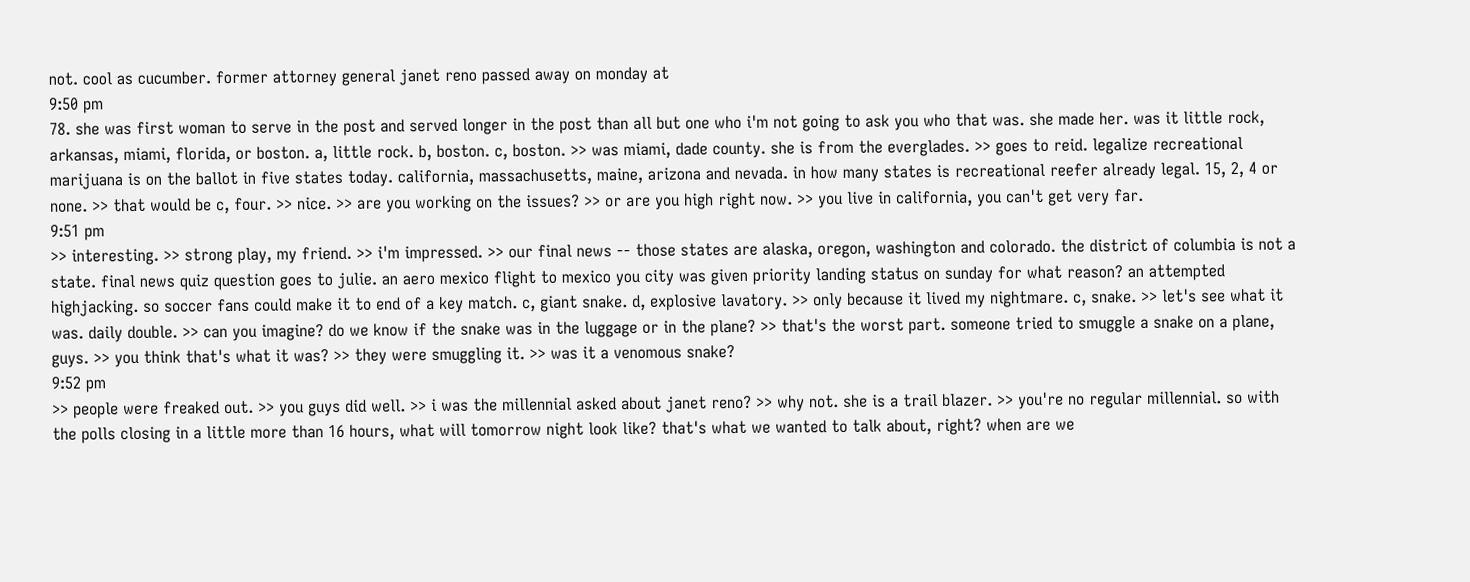not. cool as cucumber. former attorney general janet reno passed away on monday at
9:50 pm
78. she was first woman to serve in the post and served longer in the post than all but one who i'm not going to ask you who that was. she made her. was it little rock, arkansas, miami, florida, or boston. a, little rock. b, boston. c, boston. >> was miami, dade county. she is from the everglades. >> goes to reid. legalize recreational marijuana is on the ballot in five states today. california, massachusetts, maine, arizona and nevada. in how many states is recreational reefer already legal. 15, 2, 4 or none. >> that would be c, four. >> nice. >> are you working on the issues? >> or are you high right now. >> you live in california, you can't get very far.
9:51 pm
>> interesting. >> strong play, my friend. >> i'm impressed. >> our final news -- those states are alaska, oregon, washington and colorado. the district of columbia is not a state. final news quiz question goes to julie. an aero mexico flight to mexico you city was given priority landing status on sunday for what reason? an attempted highjacking. so soccer fans could make it to end of a key match. c, giant snake. d, explosive lavatory. >> only because it lived my nightmare. c, snake. >> let's see what it was. daily double. >> can you imagine? do we know if the snake was in the luggage or in the plane? >> that's the worst part. someone tried to smuggle a snake on a plane, guys. >> you think that's what it was? >> they were smuggling it. >> was it a venomous snake?
9:52 pm
>> people were freaked out. >> you guys did well. >> i was the millennial asked about janet reno? >> why not. she is a trail blazer. >> you're no regular millennial. so with the polls closing in a little more than 16 hours, what will tomorrow night look like? that's what we wanted to talk about, right? when are we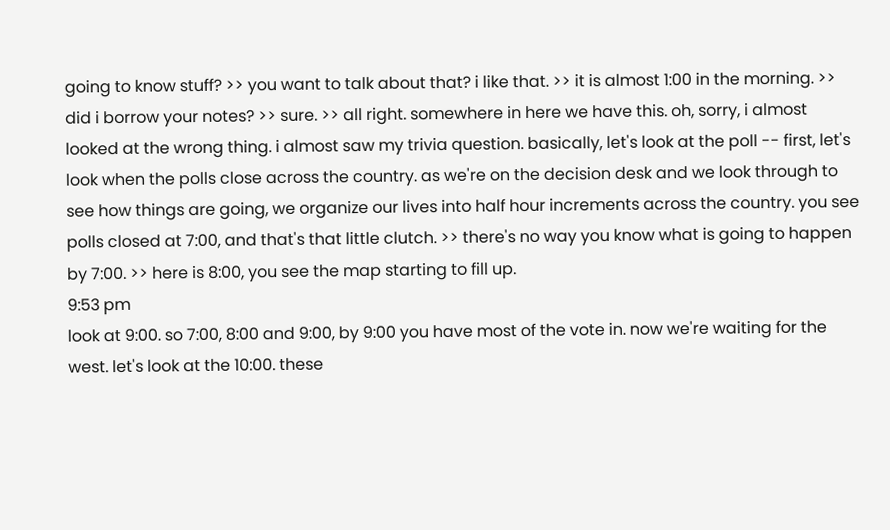going to know stuff? >> you want to talk about that? i like that. >> it is almost 1:00 in the morning. >> did i borrow your notes? >> sure. >> all right. somewhere in here we have this. oh, sorry, i almost looked at the wrong thing. i almost saw my trivia question. basically, let's look at the poll -- first, let's look when the polls close across the country. as we're on the decision desk and we look through to see how things are going, we organize our lives into half hour increments across the country. you see polls closed at 7:00, and that's that little clutch. >> there's no way you know what is going to happen by 7:00. >> here is 8:00, you see the map starting to fill up.
9:53 pm
look at 9:00. so 7:00, 8:00 and 9:00, by 9:00 you have most of the vote in. now we're waiting for the west. let's look at the 10:00. these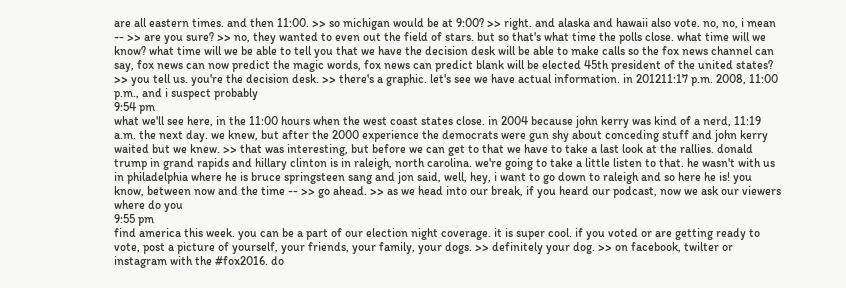are all eastern times. and then 11:00. >> so michigan would be at 9:00? >> right. and alaska and hawaii also vote. no, no, i mean -- >> are you sure? >> no, they wanted to even out the field of stars. but so that's what time the polls close. what time will we know? what time will we be able to tell you that we have the decision desk will be able to make calls so the fox news channel can say, fox news can now predict the magic words, fox news can predict blank will be elected 45th president of the united states? >> you tell us. you're the decision desk. >> there's a graphic. let's see we have actual information. in 201211:17 p.m. 2008, 11:00 p.m., and i suspect probably
9:54 pm
what we'll see here, in the 11:00 hours when the west coast states close. in 2004 because john kerry was kind of a nerd, 11:19 a.m. the next day. we knew, but after the 2000 experience the democrats were gun shy about conceding stuff and john kerry waited but we knew. >> that was interesting, but before we can get to that we have to take a last look at the rallies. donald trump in grand rapids and hillary clinton is in raleigh, north carolina. we're going to take a little listen to that. he wasn't with us in philadelphia where he is bruce springsteen sang and jon said, well, hey, i want to go down to raleigh and so here he is! you know, between now and the time -- >> go ahead. >> as we head into our break, if you heard our podcast, now we ask our viewers where do you
9:55 pm
find america this week. you can be a part of our election night coverage. it is super cool. if you voted or are getting ready to vote, post a picture of yourself, your friends, your family, your dogs. >> definitely your dog. >> on facebook, twilter or instagram with the #fox2016. do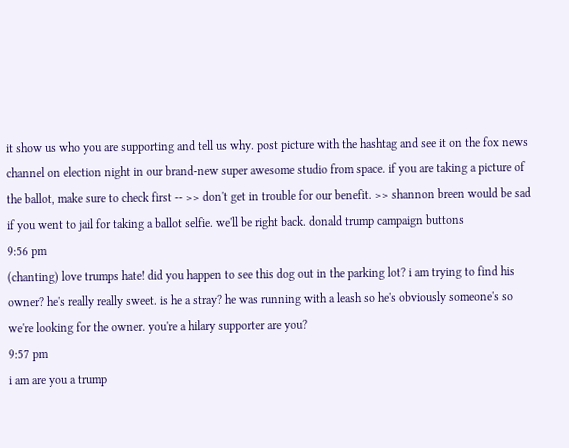it show us who you are supporting and tell us why. post picture with the hashtag and see it on the fox news channel on election night in our brand-new super awesome studio from space. if you are taking a picture of the ballot, make sure to check first -- >> don't get in trouble for our benefit. >> shannon breen would be sad if you went to jail for taking a ballot selfie. we'll be right back. donald trump campaign buttons
9:56 pm
(chanting) love trumps hate! did you happen to see this dog out in the parking lot? i am trying to find his owner? he's really really sweet. is he a stray? he was running with a leash so he's obviously someone's so we're looking for the owner. you're a hilary supporter are you?
9:57 pm
i am are you a trump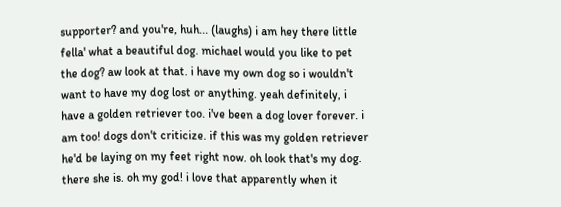supporter? and you're, huh... (laughs) i am hey there little fella' what a beautiful dog. michael would you like to pet the dog? aw look at that. i have my own dog so i wouldn't want to have my dog lost or anything. yeah definitely, i have a golden retriever too. i've been a dog lover forever. i am too! dogs don't criticize. if this was my golden retriever he'd be laying on my feet right now. oh look that's my dog. there she is. oh my god! i love that apparently when it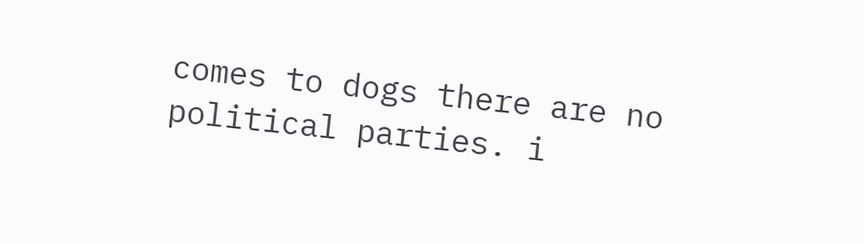comes to dogs there are no political parties. i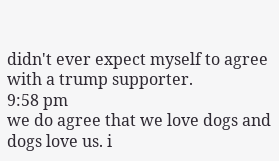didn't ever expect myself to agree with a trump supporter.
9:58 pm
we do agree that we love dogs and dogs love us. i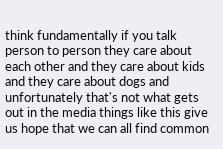think fundamentally if you talk person to person they care about each other and they care about kids and they care about dogs and unfortunately that's not what gets out in the media things like this give us hope that we can all find common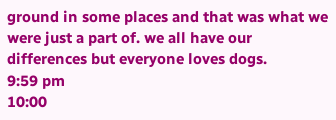ground in some places and that was what we were just a part of. we all have our differences but everyone loves dogs.
9:59 pm
10:00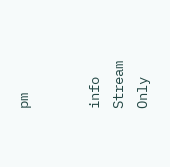pm


info Stream Only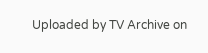Uploaded by TV Archive on